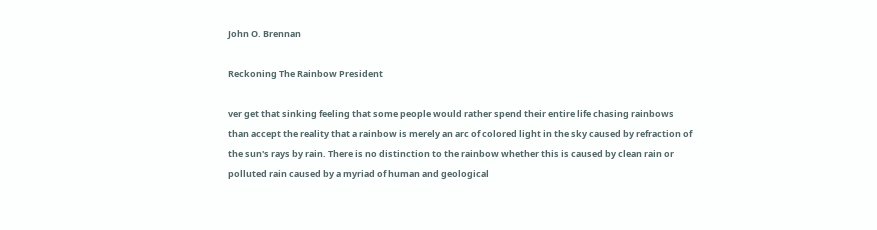John O. Brennan

Reckoning The Rainbow President

ver get that sinking feeling that some people would rather spend their entire life chasing rainbows than accept the reality that a rainbow is merely an arc of colored light in the sky caused by refraction of the sun's rays by rain. There is no distinction to the rainbow whether this is caused by clean rain or polluted rain caused by a myriad of human and geological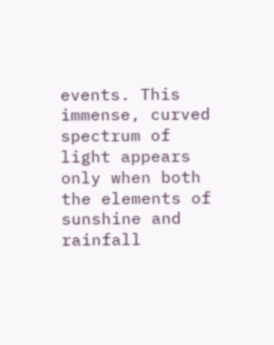events. This immense, curved spectrum of light appears only when both the elements of sunshine and rainfall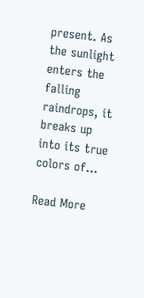present. As the sunlight enters the falling raindrops, it breaks up into its true colors of...

Read More